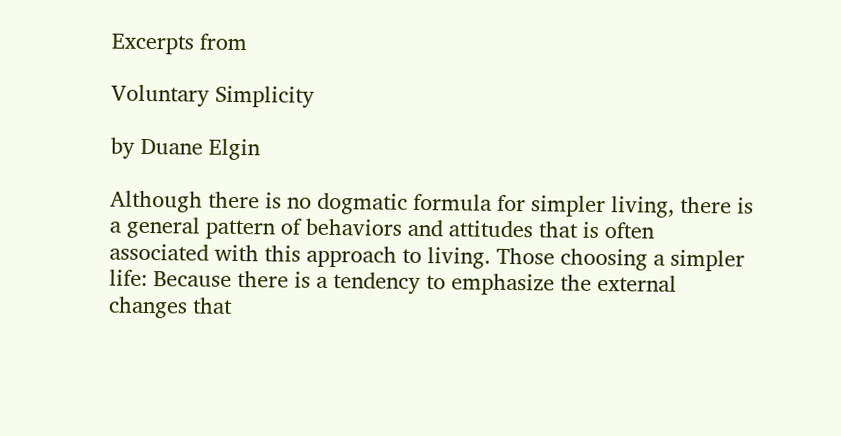Excerpts from

Voluntary Simplicity

by Duane Elgin

Although there is no dogmatic formula for simpler living, there is a general pattern of behaviors and attitudes that is often associated with this approach to living. Those choosing a simpler life: Because there is a tendency to emphasize the external changes that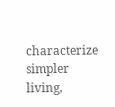characterize simpler living,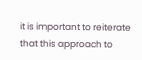it is important to reiterate that this approach to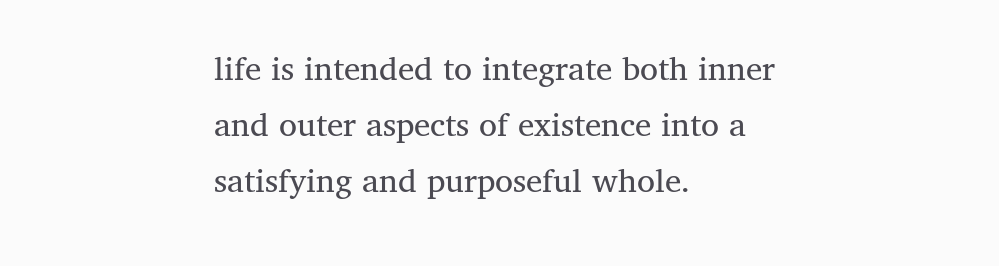life is intended to integrate both inner and outer aspects of existence into a satisfying and purposeful whole.